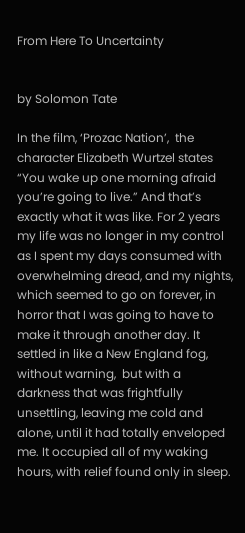From Here To Uncertainty


by Solomon Tate

In the film, ‘Prozac Nation’,  the character Elizabeth Wurtzel states “You wake up one morning afraid you’re going to live.” And that’s exactly what it was like. For 2 years my life was no longer in my control as I spent my days consumed with overwhelming dread, and my nights, which seemed to go on forever, in horror that I was going to have to make it through another day. It settled in like a New England fog, without warning,  but with a darkness that was frightfully unsettling, leaving me cold and alone, until it had totally enveloped me. It occupied all of my waking hours, with relief found only in sleep.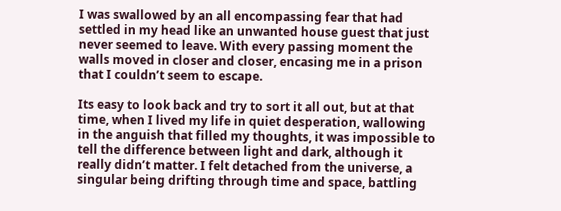I was swallowed by an all encompassing fear that had settled in my head like an unwanted house guest that just never seemed to leave. With every passing moment the walls moved in closer and closer, encasing me in a prison that I couldn’t seem to escape.

Its easy to look back and try to sort it all out, but at that time, when I lived my life in quiet desperation, wallowing in the anguish that filled my thoughts, it was impossible to tell the difference between light and dark, although it really didn’t matter. I felt detached from the universe, a singular being drifting through time and space, battling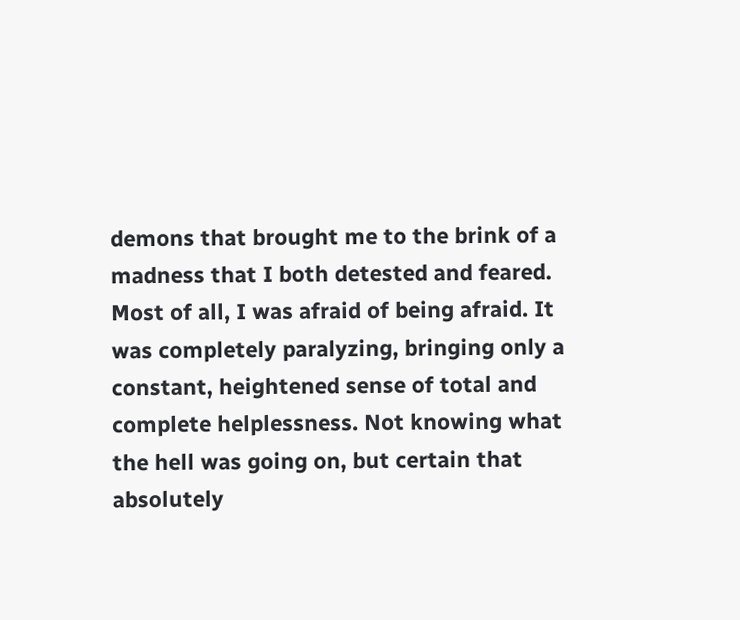demons that brought me to the brink of a madness that I both detested and feared. Most of all, I was afraid of being afraid. It was completely paralyzing, bringing only a constant, heightened sense of total and complete helplessness. Not knowing what the hell was going on, but certain that absolutely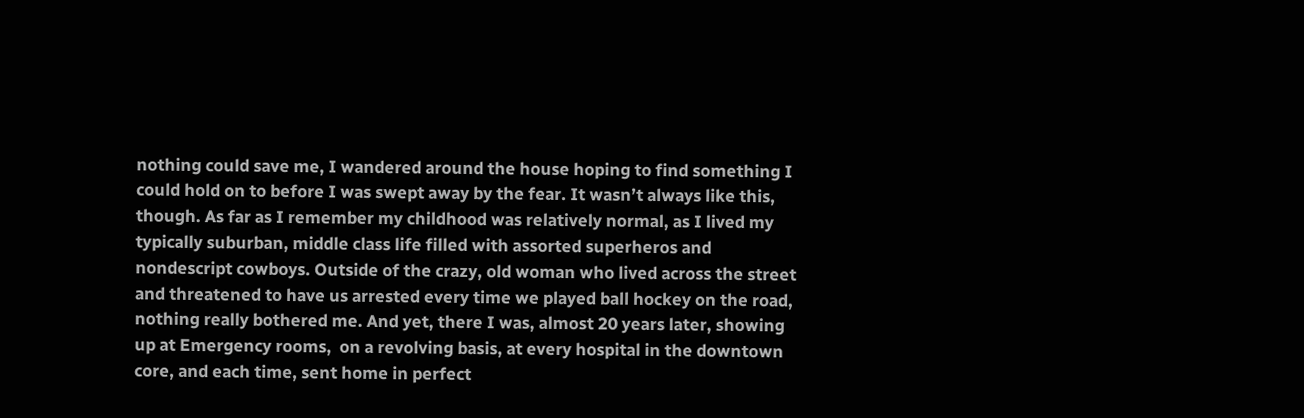nothing could save me, I wandered around the house hoping to find something I could hold on to before I was swept away by the fear. It wasn’t always like this, though. As far as I remember my childhood was relatively normal, as I lived my typically suburban, middle class life filled with assorted superheros and nondescript cowboys. Outside of the crazy, old woman who lived across the street and threatened to have us arrested every time we played ball hockey on the road, nothing really bothered me. And yet, there I was, almost 20 years later, showing up at Emergency rooms,  on a revolving basis, at every hospital in the downtown core, and each time, sent home in perfect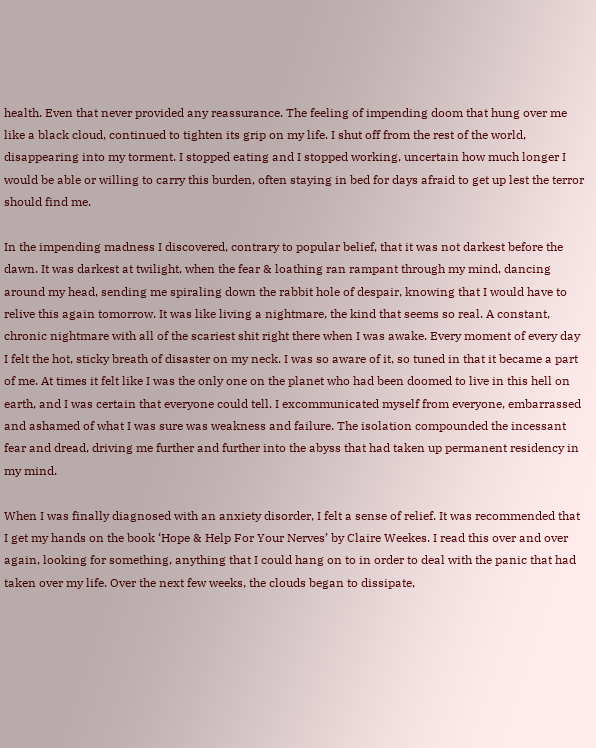health. Even that never provided any reassurance. The feeling of impending doom that hung over me like a black cloud, continued to tighten its grip on my life. I shut off from the rest of the world, disappearing into my torment. I stopped eating and I stopped working, uncertain how much longer I would be able or willing to carry this burden, often staying in bed for days afraid to get up lest the terror should find me.

In the impending madness I discovered, contrary to popular belief, that it was not darkest before the dawn. It was darkest at twilight, when the fear & loathing ran rampant through my mind, dancing around my head, sending me spiraling down the rabbit hole of despair, knowing that I would have to relive this again tomorrow. It was like living a nightmare, the kind that seems so real. A constant, chronic nightmare with all of the scariest shit right there when I was awake. Every moment of every day I felt the hot, sticky breath of disaster on my neck. I was so aware of it, so tuned in that it became a part of me. At times it felt like I was the only one on the planet who had been doomed to live in this hell on earth, and I was certain that everyone could tell. I excommunicated myself from everyone, embarrassed and ashamed of what I was sure was weakness and failure. The isolation compounded the incessant fear and dread, driving me further and further into the abyss that had taken up permanent residency in my mind.

When I was finally diagnosed with an anxiety disorder, I felt a sense of relief. It was recommended that I get my hands on the book ‘Hope & Help For Your Nerves’ by Claire Weekes. I read this over and over again, looking for something, anything that I could hang on to in order to deal with the panic that had taken over my life. Over the next few weeks, the clouds began to dissipate,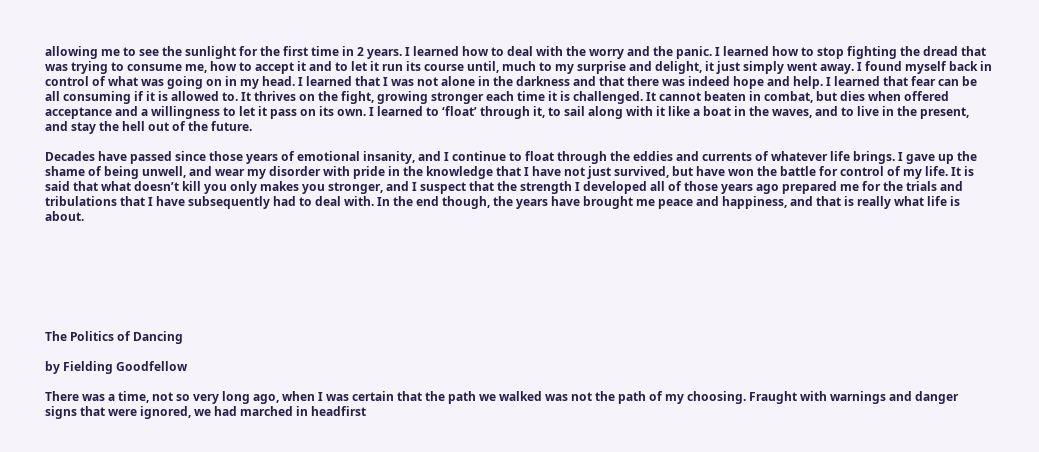allowing me to see the sunlight for the first time in 2 years. I learned how to deal with the worry and the panic. I learned how to stop fighting the dread that was trying to consume me, how to accept it and to let it run its course until, much to my surprise and delight, it just simply went away. I found myself back in control of what was going on in my head. I learned that I was not alone in the darkness and that there was indeed hope and help. I learned that fear can be all consuming if it is allowed to. It thrives on the fight, growing stronger each time it is challenged. It cannot beaten in combat, but dies when offered acceptance and a willingness to let it pass on its own. I learned to ‘float’ through it, to sail along with it like a boat in the waves, and to live in the present, and stay the hell out of the future.

Decades have passed since those years of emotional insanity, and I continue to float through the eddies and currents of whatever life brings. I gave up the shame of being unwell, and wear my disorder with pride in the knowledge that I have not just survived, but have won the battle for control of my life. It is said that what doesn’t kill you only makes you stronger, and I suspect that the strength I developed all of those years ago prepared me for the trials and tribulations that I have subsequently had to deal with. In the end though, the years have brought me peace and happiness, and that is really what life is about.







The Politics of Dancing

by Fielding Goodfellow

There was a time, not so very long ago, when I was certain that the path we walked was not the path of my choosing. Fraught with warnings and danger signs that were ignored, we had marched in headfirst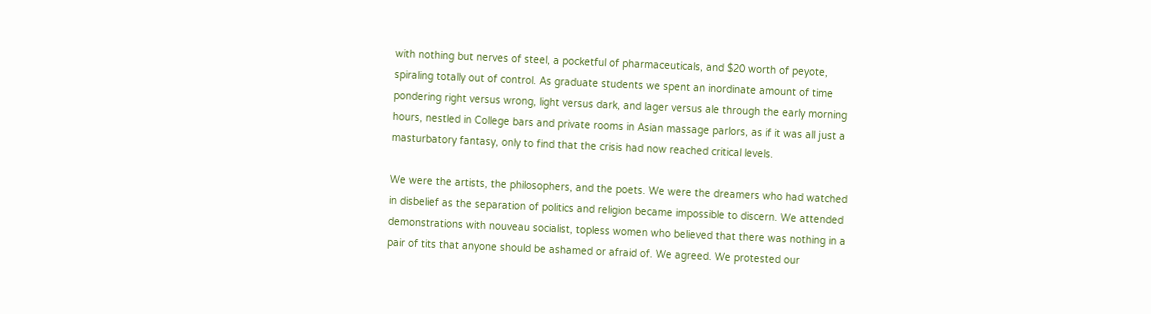with nothing but nerves of steel, a pocketful of pharmaceuticals, and $20 worth of peyote, spiraling totally out of control. As graduate students we spent an inordinate amount of time pondering right versus wrong, light versus dark, and lager versus ale through the early morning hours, nestled in College bars and private rooms in Asian massage parlors, as if it was all just a masturbatory fantasy, only to find that the crisis had now reached critical levels.

We were the artists, the philosophers, and the poets. We were the dreamers who had watched in disbelief as the separation of politics and religion became impossible to discern. We attended demonstrations with nouveau socialist, topless women who believed that there was nothing in a pair of tits that anyone should be ashamed or afraid of. We agreed. We protested our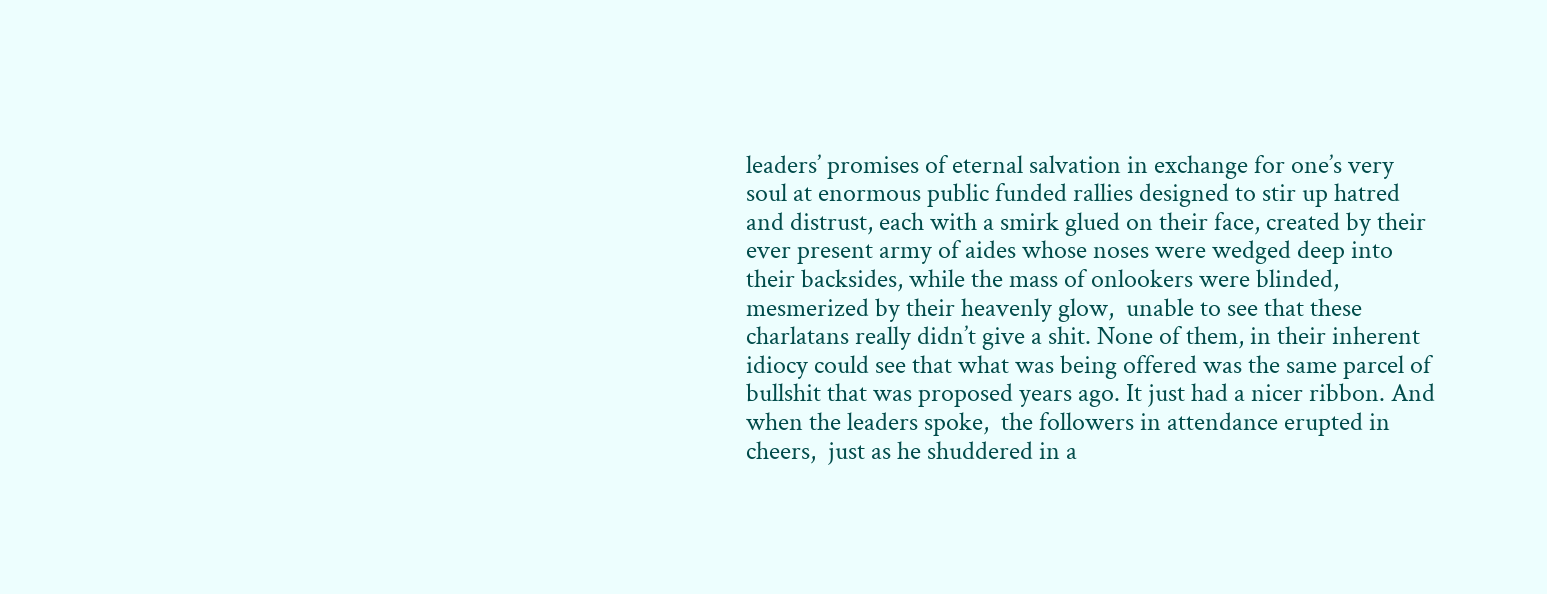leaders’ promises of eternal salvation in exchange for one’s very soul at enormous public funded rallies designed to stir up hatred and distrust, each with a smirk glued on their face, created by their ever present army of aides whose noses were wedged deep into their backsides, while the mass of onlookers were blinded, mesmerized by their heavenly glow,  unable to see that these charlatans really didn’t give a shit. None of them, in their inherent idiocy could see that what was being offered was the same parcel of bullshit that was proposed years ago. It just had a nicer ribbon. And when the leaders spoke,  the followers in attendance erupted in cheers,  just as he shuddered in a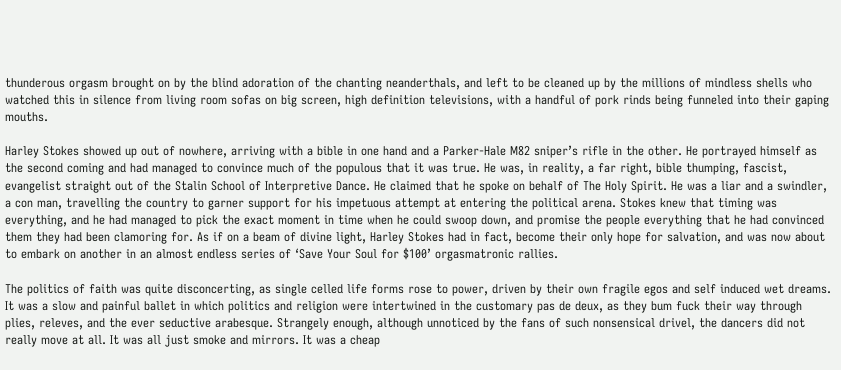thunderous orgasm brought on by the blind adoration of the chanting neanderthals, and left to be cleaned up by the millions of mindless shells who watched this in silence from living room sofas on big screen, high definition televisions, with a handful of pork rinds being funneled into their gaping mouths.

Harley Stokes showed up out of nowhere, arriving with a bible in one hand and a Parker-Hale M82 sniper’s rifle in the other. He portrayed himself as the second coming and had managed to convince much of the populous that it was true. He was, in reality, a far right, bible thumping, fascist, evangelist straight out of the Stalin School of Interpretive Dance. He claimed that he spoke on behalf of The Holy Spirit. He was a liar and a swindler, a con man, travelling the country to garner support for his impetuous attempt at entering the political arena. Stokes knew that timing was everything, and he had managed to pick the exact moment in time when he could swoop down, and promise the people everything that he had convinced them they had been clamoring for. As if on a beam of divine light, Harley Stokes had in fact, become their only hope for salvation, and was now about to embark on another in an almost endless series of ‘Save Your Soul for $100’ orgasmatronic rallies.

The politics of faith was quite disconcerting, as single celled life forms rose to power, driven by their own fragile egos and self induced wet dreams. It was a slow and painful ballet in which politics and religion were intertwined in the customary pas de deux, as they bum fuck their way through plies, releves, and the ever seductive arabesque. Strangely enough, although unnoticed by the fans of such nonsensical drivel, the dancers did not really move at all. It was all just smoke and mirrors. It was a cheap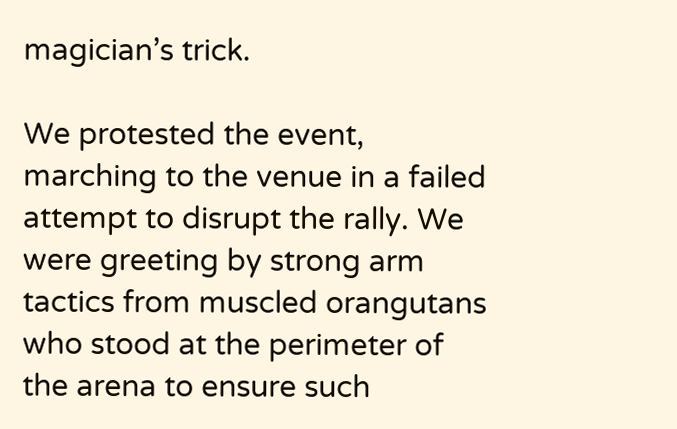magician’s trick.

We protested the event, marching to the venue in a failed attempt to disrupt the rally. We were greeting by strong arm tactics from muscled orangutans who stood at the perimeter of the arena to ensure such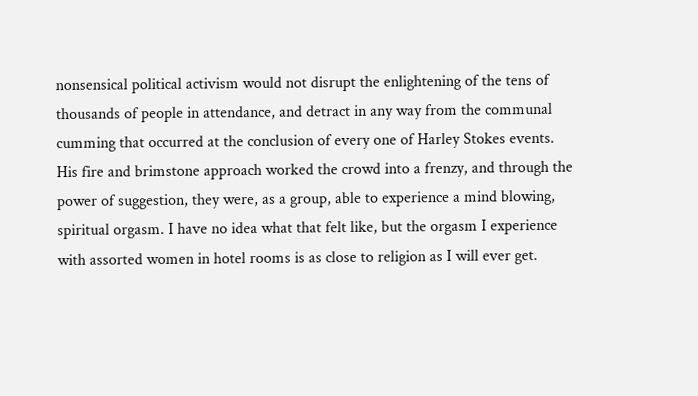nonsensical political activism would not disrupt the enlightening of the tens of thousands of people in attendance, and detract in any way from the communal cumming that occurred at the conclusion of every one of Harley Stokes events. His fire and brimstone approach worked the crowd into a frenzy, and through the power of suggestion, they were, as a group, able to experience a mind blowing, spiritual orgasm. I have no idea what that felt like, but the orgasm I experience with assorted women in hotel rooms is as close to religion as I will ever get.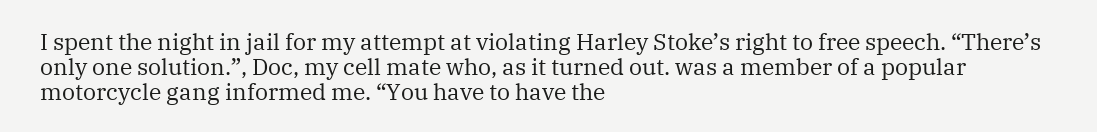I spent the night in jail for my attempt at violating Harley Stoke’s right to free speech. “There’s only one solution.”, Doc, my cell mate who, as it turned out. was a member of a popular motorcycle gang informed me. “You have to have the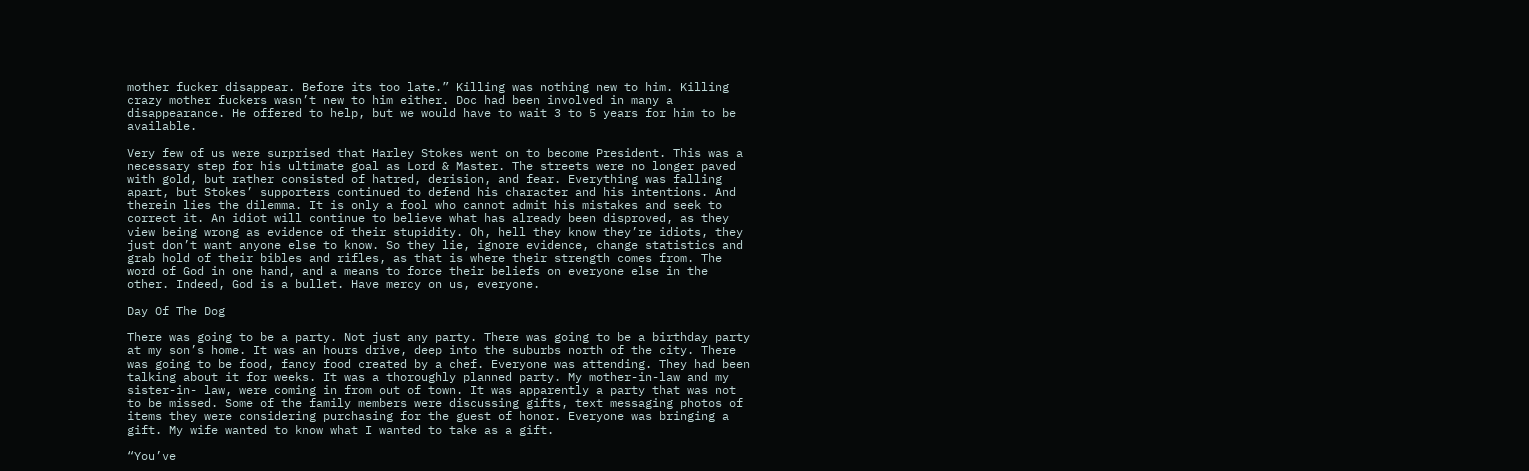mother fucker disappear. Before its too late.” Killing was nothing new to him. Killing crazy mother fuckers wasn’t new to him either. Doc had been involved in many a disappearance. He offered to help, but we would have to wait 3 to 5 years for him to be available.

Very few of us were surprised that Harley Stokes went on to become President. This was a necessary step for his ultimate goal as Lord & Master. The streets were no longer paved with gold, but rather consisted of hatred, derision, and fear. Everything was falling apart, but Stokes’ supporters continued to defend his character and his intentions. And therein lies the dilemma. It is only a fool who cannot admit his mistakes and seek to correct it. An idiot will continue to believe what has already been disproved, as they view being wrong as evidence of their stupidity. Oh, hell they know they’re idiots, they just don’t want anyone else to know. So they lie, ignore evidence, change statistics and grab hold of their bibles and rifles, as that is where their strength comes from. The word of God in one hand, and a means to force their beliefs on everyone else in the other. Indeed, God is a bullet. Have mercy on us, everyone.

Day Of The Dog

There was going to be a party. Not just any party. There was going to be a birthday party at my son’s home. It was an hours drive, deep into the suburbs north of the city. There was going to be food, fancy food created by a chef. Everyone was attending. They had been talking about it for weeks. It was a thoroughly planned party. My mother-in-law and my sister-in- law, were coming in from out of town. It was apparently a party that was not to be missed. Some of the family members were discussing gifts, text messaging photos of items they were considering purchasing for the guest of honor. Everyone was bringing a gift. My wife wanted to know what I wanted to take as a gift.

“You’ve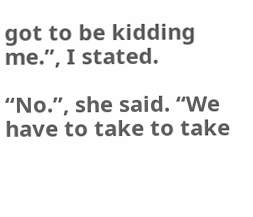got to be kidding me.”, I stated.

“No.”, she said. “We have to take to take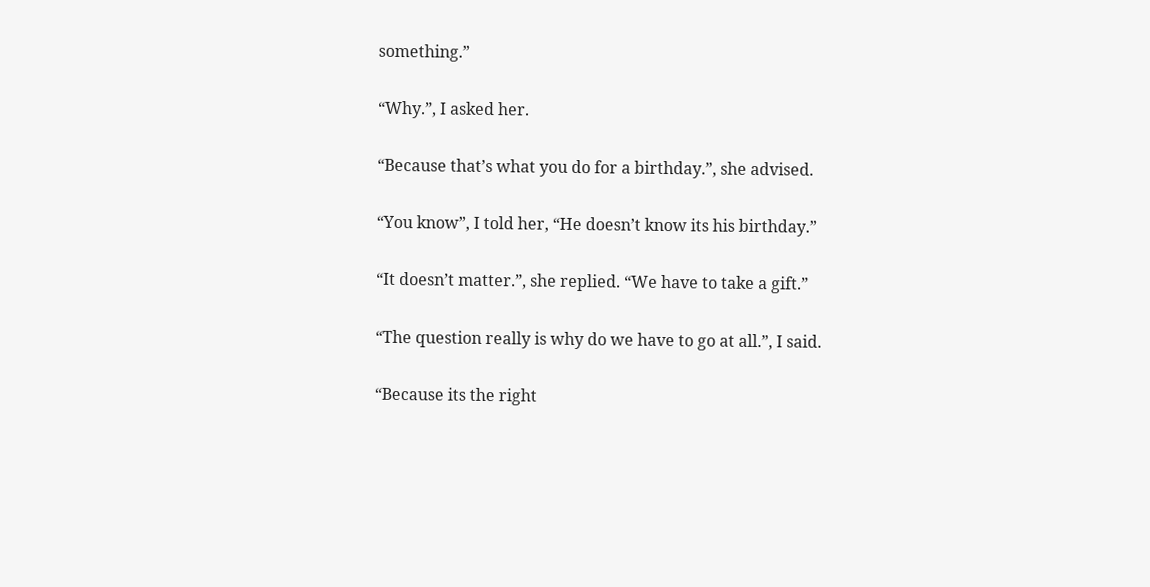something.”

“Why.”, I asked her.

“Because that’s what you do for a birthday.”, she advised.

“You know”, I told her, “He doesn’t know its his birthday.”

“It doesn’t matter.”, she replied. “We have to take a gift.”

“The question really is why do we have to go at all.”, I said.

“Because its the right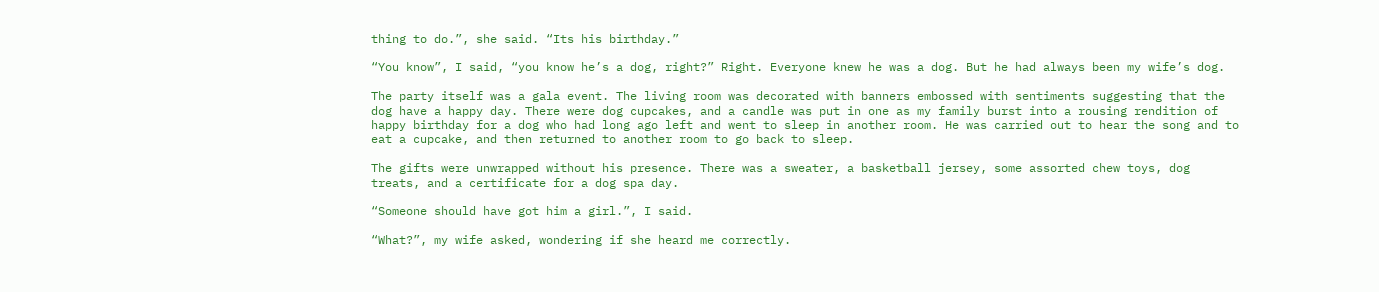thing to do.”, she said. “Its his birthday.”

“You know”, I said, “you know he’s a dog, right?” Right. Everyone knew he was a dog. But he had always been my wife’s dog.

The party itself was a gala event. The living room was decorated with banners embossed with sentiments suggesting that the dog have a happy day. There were dog cupcakes, and a candle was put in one as my family burst into a rousing rendition of happy birthday for a dog who had long ago left and went to sleep in another room. He was carried out to hear the song and to eat a cupcake, and then returned to another room to go back to sleep.

The gifts were unwrapped without his presence. There was a sweater, a basketball jersey, some assorted chew toys, dog treats, and a certificate for a dog spa day.

“Someone should have got him a girl.”, I said.

“What?”, my wife asked, wondering if she heard me correctly.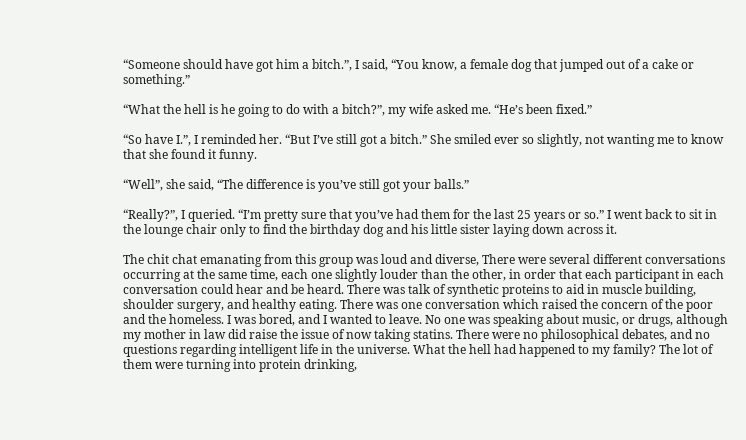“Someone should have got him a bitch.”, I said, “You know, a female dog that jumped out of a cake or something.”

“What the hell is he going to do with a bitch?”, my wife asked me. “He’s been fixed.”

“So have I.”, I reminded her. “But I’ve still got a bitch.” She smiled ever so slightly, not wanting me to know that she found it funny.

“Well”, she said, “The difference is you’ve still got your balls.”

“Really?”, I queried. “I’m pretty sure that you’ve had them for the last 25 years or so.” I went back to sit in the lounge chair only to find the birthday dog and his little sister laying down across it.

The chit chat emanating from this group was loud and diverse, There were several different conversations occurring at the same time, each one slightly louder than the other, in order that each participant in each conversation could hear and be heard. There was talk of synthetic proteins to aid in muscle building, shoulder surgery, and healthy eating. There was one conversation which raised the concern of the poor and the homeless. I was bored, and I wanted to leave. No one was speaking about music, or drugs, although my mother in law did raise the issue of now taking statins. There were no philosophical debates, and no questions regarding intelligent life in the universe. What the hell had happened to my family? The lot of them were turning into protein drinking,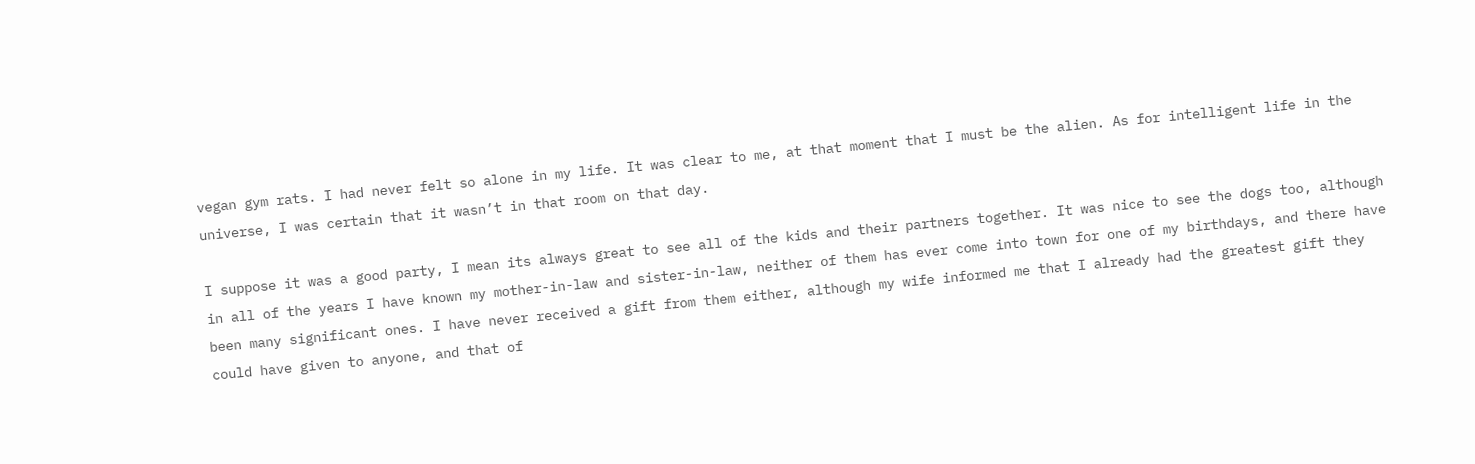vegan gym rats. I had never felt so alone in my life. It was clear to me, at that moment that I must be the alien. As for intelligent life in the universe, I was certain that it wasn’t in that room on that day.

I suppose it was a good party, I mean its always great to see all of the kids and their partners together. It was nice to see the dogs too, although in all of the years I have known my mother-in-law and sister-in-law, neither of them has ever come into town for one of my birthdays, and there have been many significant ones. I have never received a gift from them either, although my wife informed me that I already had the greatest gift they could have given to anyone, and that of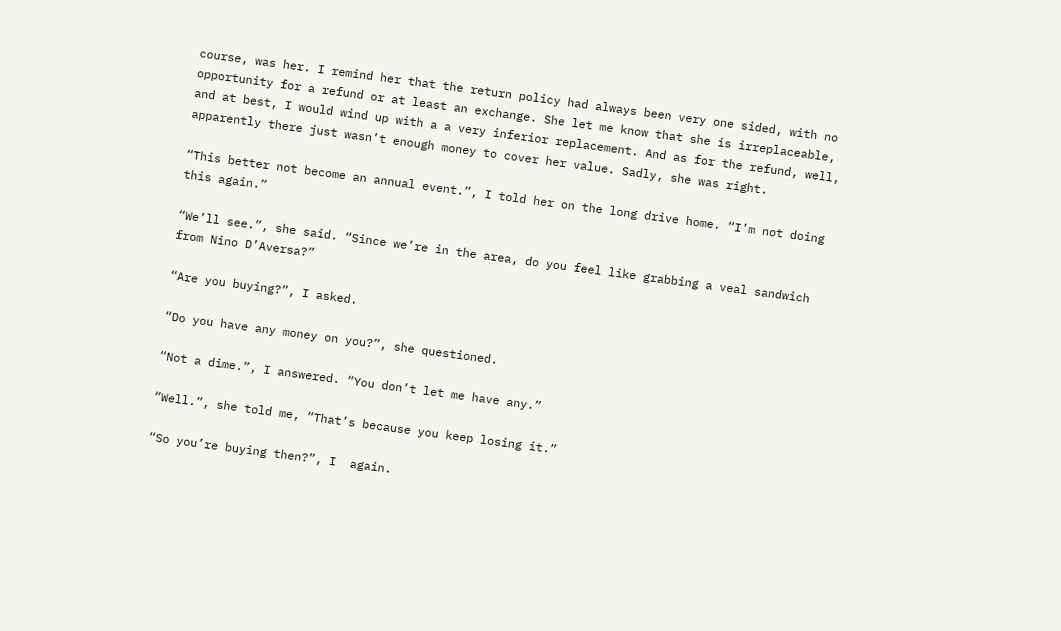course, was her. I remind her that the return policy had always been very one sided, with no opportunity for a refund or at least an exchange. She let me know that she is irreplaceable, and at best, I would wind up with a a very inferior replacement. And as for the refund, well, apparently there just wasn’t enough money to cover her value. Sadly, she was right.

“This better not become an annual event.”, I told her on the long drive home. “I’m not doing this again.”

“We’ll see.”, she said. “Since we’re in the area, do you feel like grabbing a veal sandwich from Nino D’Aversa?”

“Are you buying?”, I asked.

“Do you have any money on you?”, she questioned.

“Not a dime.”, I answered. “You don’t let me have any.”

“Well.”, she told me, “That’s because you keep losing it.”

“So you’re buying then?”, I  again.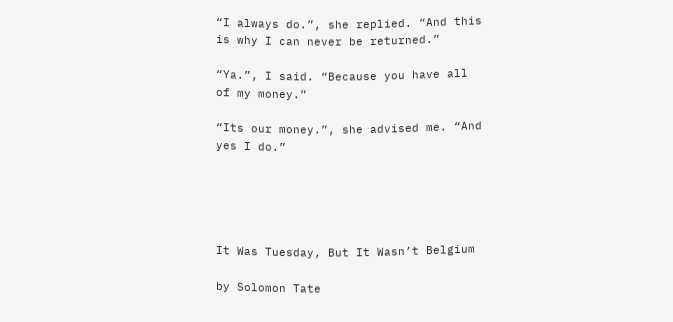“I always do.”, she replied. “And this is why I can never be returned.”

“Ya.”, I said. “Because you have all of my money.”

“Its our money.”, she advised me. “And yes I do.”





It Was Tuesday, But It Wasn’t Belgium

by Solomon Tate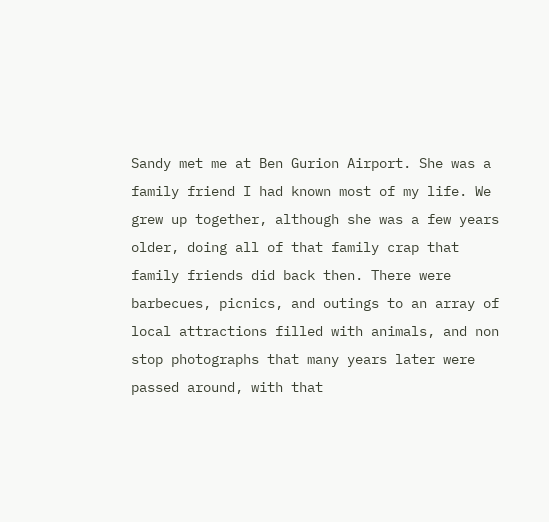Sandy met me at Ben Gurion Airport. She was a family friend I had known most of my life. We grew up together, although she was a few years older, doing all of that family crap that family friends did back then. There were barbecues, picnics, and outings to an array of local attractions filled with animals, and non stop photographs that many years later were passed around, with that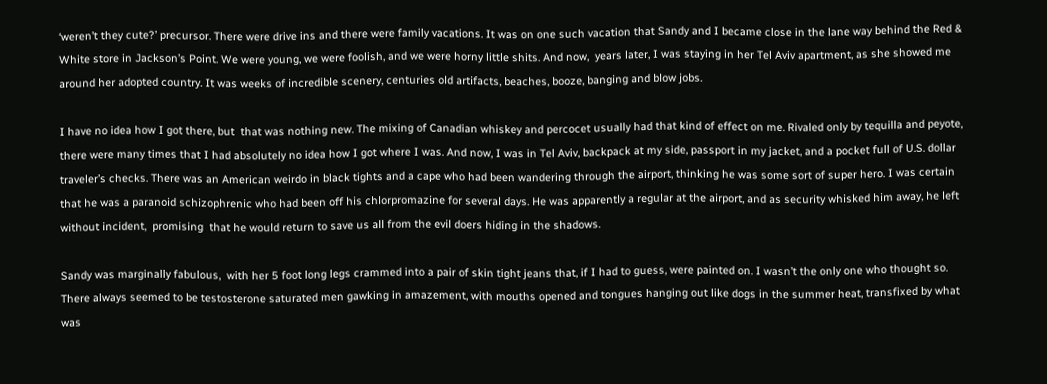‘weren’t they cute?’ precursor. There were drive ins and there were family vacations. It was on one such vacation that Sandy and I became close in the lane way behind the Red & White store in Jackson’s Point. We were young, we were foolish, and we were horny little shits. And now,  years later, I was staying in her Tel Aviv apartment, as she showed me around her adopted country. It was weeks of incredible scenery, centuries old artifacts, beaches, booze, banging and blow jobs.

I have no idea how I got there, but  that was nothing new. The mixing of Canadian whiskey and percocet usually had that kind of effect on me. Rivaled only by tequilla and peyote, there were many times that I had absolutely no idea how I got where I was. And now, I was in Tel Aviv, backpack at my side, passport in my jacket, and a pocket full of U.S. dollar traveler’s checks. There was an American weirdo in black tights and a cape who had been wandering through the airport, thinking he was some sort of super hero. I was certain that he was a paranoid schizophrenic who had been off his chlorpromazine for several days. He was apparently a regular at the airport, and as security whisked him away, he left without incident,  promising  that he would return to save us all from the evil doers hiding in the shadows.

Sandy was marginally fabulous,  with her 5 foot long legs crammed into a pair of skin tight jeans that, if I had to guess, were painted on. I wasn’t the only one who thought so. There always seemed to be testosterone saturated men gawking in amazement, with mouths opened and tongues hanging out like dogs in the summer heat, transfixed by what was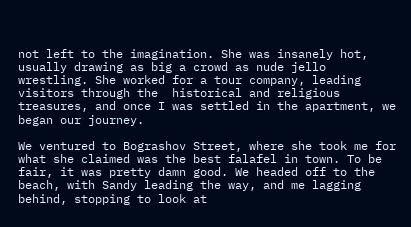not left to the imagination. She was insanely hot, usually drawing as big a crowd as nude jello wrestling. She worked for a tour company, leading visitors through the  historical and religious treasures, and once I was settled in the apartment, we began our journey.

We ventured to Bograshov Street, where she took me for what she claimed was the best falafel in town. To be fair, it was pretty damn good. We headed off to the beach, with Sandy leading the way, and me lagging behind, stopping to look at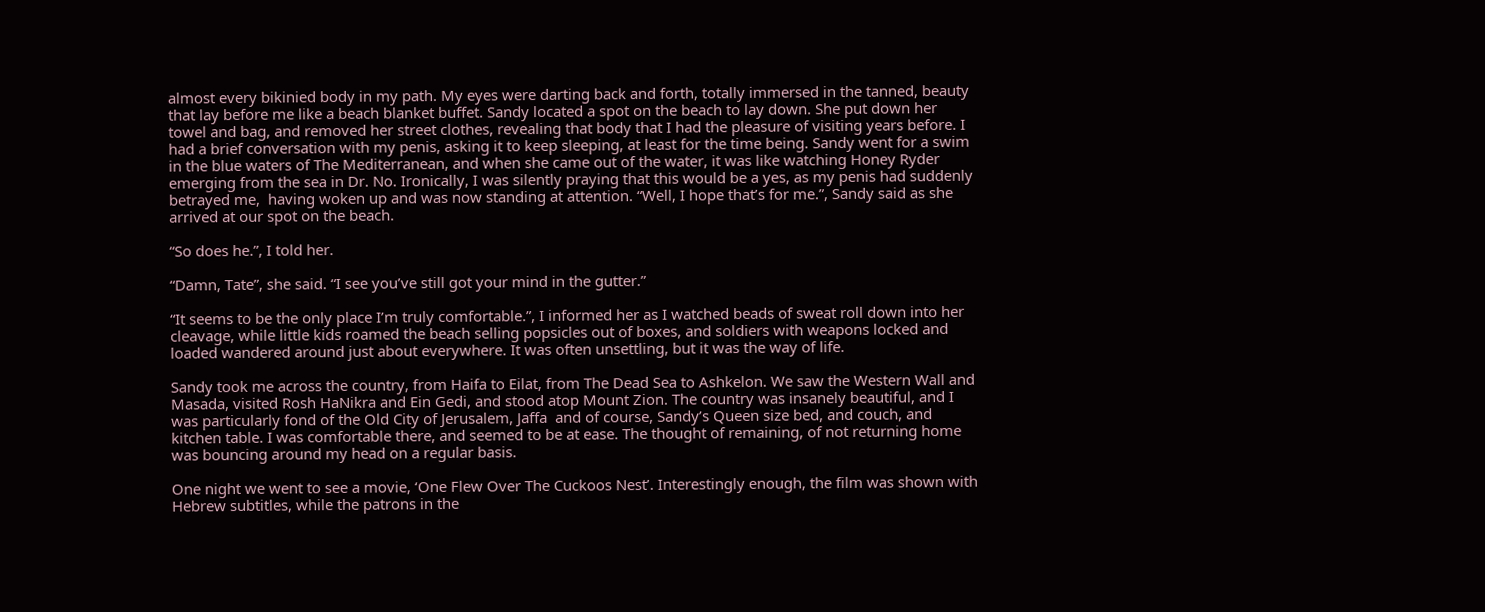almost every bikinied body in my path. My eyes were darting back and forth, totally immersed in the tanned, beauty that lay before me like a beach blanket buffet. Sandy located a spot on the beach to lay down. She put down her towel and bag, and removed her street clothes, revealing that body that I had the pleasure of visiting years before. I had a brief conversation with my penis, asking it to keep sleeping, at least for the time being. Sandy went for a swim in the blue waters of The Mediterranean, and when she came out of the water, it was like watching Honey Ryder emerging from the sea in Dr. No. Ironically, I was silently praying that this would be a yes, as my penis had suddenly betrayed me,  having woken up and was now standing at attention. “Well, I hope that’s for me.”, Sandy said as she arrived at our spot on the beach.

“So does he.”, I told her.

“Damn, Tate”, she said. “I see you’ve still got your mind in the gutter.”

“It seems to be the only place I’m truly comfortable.”, I informed her as I watched beads of sweat roll down into her cleavage, while little kids roamed the beach selling popsicles out of boxes, and soldiers with weapons locked and loaded wandered around just about everywhere. It was often unsettling, but it was the way of life.

Sandy took me across the country, from Haifa to Eilat, from The Dead Sea to Ashkelon. We saw the Western Wall and Masada, visited Rosh HaNikra and Ein Gedi, and stood atop Mount Zion. The country was insanely beautiful, and I was particularly fond of the Old City of Jerusalem, Jaffa  and of course, Sandy’s Queen size bed, and couch, and kitchen table. I was comfortable there, and seemed to be at ease. The thought of remaining, of not returning home was bouncing around my head on a regular basis.

One night we went to see a movie, ‘One Flew Over The Cuckoos Nest’. Interestingly enough, the film was shown with Hebrew subtitles, while the patrons in the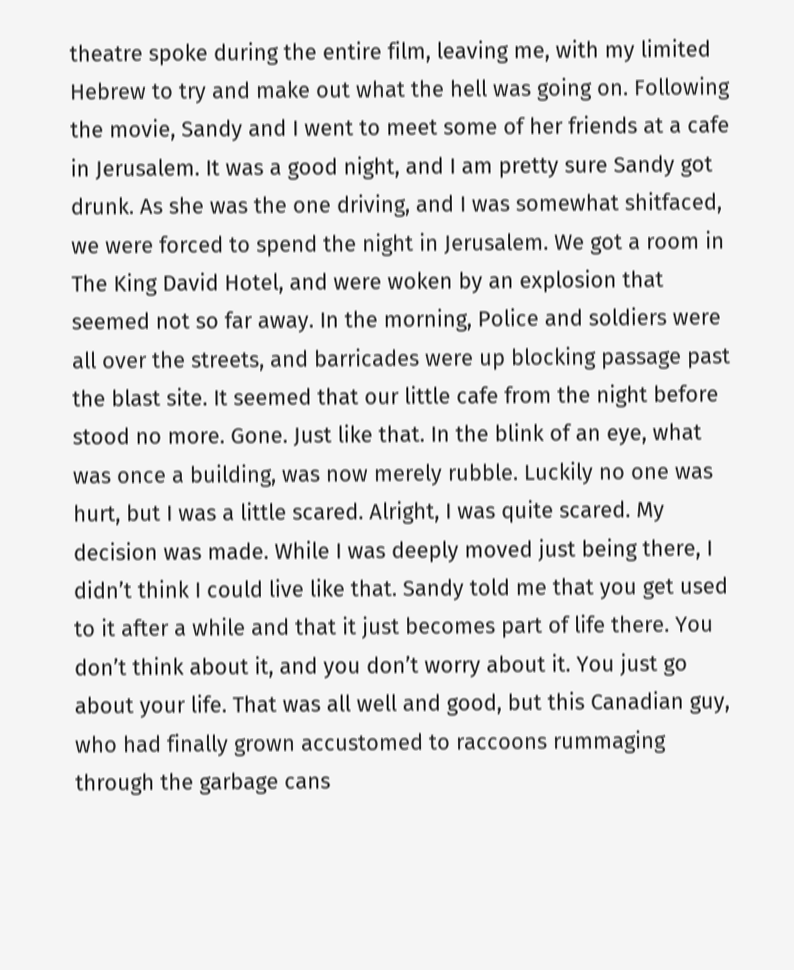theatre spoke during the entire film, leaving me, with my limited Hebrew to try and make out what the hell was going on. Following the movie, Sandy and I went to meet some of her friends at a cafe in Jerusalem. It was a good night, and I am pretty sure Sandy got drunk. As she was the one driving, and I was somewhat shitfaced, we were forced to spend the night in Jerusalem. We got a room in The King David Hotel, and were woken by an explosion that seemed not so far away. In the morning, Police and soldiers were all over the streets, and barricades were up blocking passage past the blast site. It seemed that our little cafe from the night before stood no more. Gone. Just like that. In the blink of an eye, what was once a building, was now merely rubble. Luckily no one was hurt, but I was a little scared. Alright, I was quite scared. My decision was made. While I was deeply moved just being there, I didn’t think I could live like that. Sandy told me that you get used to it after a while and that it just becomes part of life there. You don’t think about it, and you don’t worry about it. You just go about your life. That was all well and good, but this Canadian guy, who had finally grown accustomed to raccoons rummaging through the garbage cans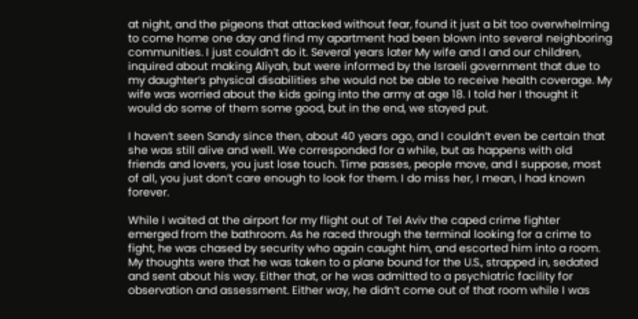at night, and the pigeons that attacked without fear, found it just a bit too overwhelming to come home one day and find my apartment had been blown into several neighboring communities. I just couldn’t do it. Several years later My wife and I and our children, inquired about making Aliyah, but were informed by the Israeli government that due to my daughter’s physical disabilities she would not be able to receive health coverage. My wife was worried about the kids going into the army at age 18. I told her I thought it would do some of them some good, but in the end, we stayed put.

I haven’t seen Sandy since then, about 40 years ago, and I couldn’t even be certain that she was still alive and well. We corresponded for a while, but as happens with old friends and lovers, you just lose touch. Time passes, people move, and I suppose, most of all, you just don’t care enough to look for them. I do miss her, I mean, I had known forever.

While I waited at the airport for my flight out of Tel Aviv the caped crime fighter emerged from the bathroom. As he raced through the terminal looking for a crime to fight, he was chased by security who again caught him, and escorted him into a room. My thoughts were that he was taken to a plane bound for the U.S., strapped in, sedated and sent about his way. Either that, or he was admitted to a psychiatric facility for observation and assessment. Either way, he didn’t come out of that room while I was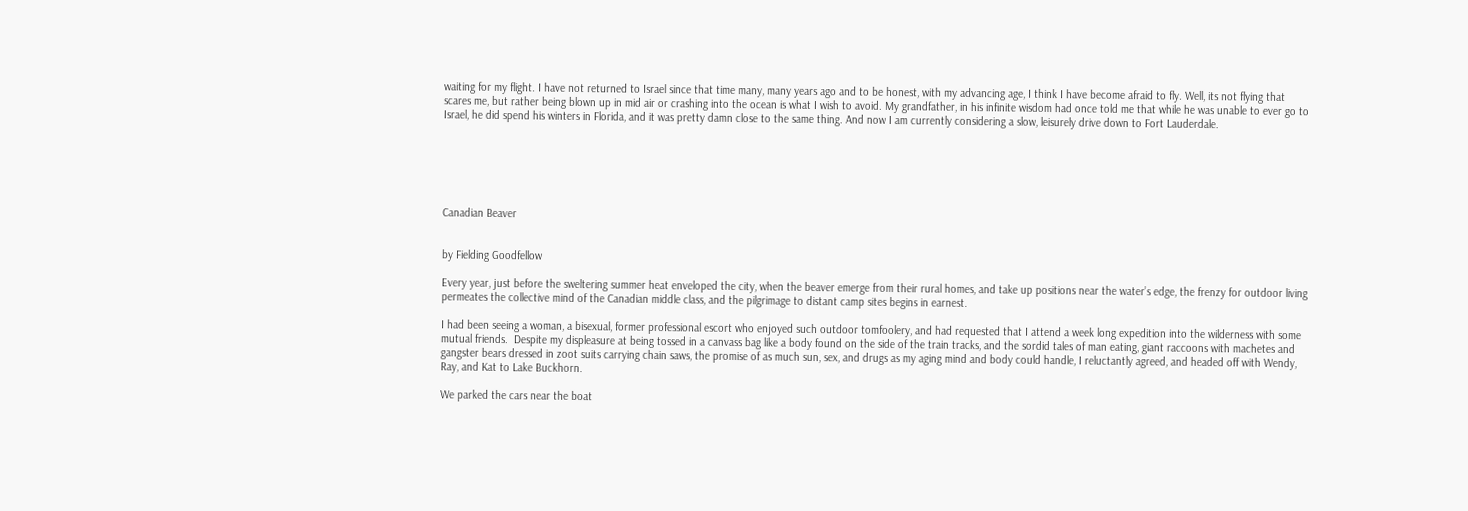waiting for my flight. I have not returned to Israel since that time many, many years ago and to be honest, with my advancing age, I think I have become afraid to fly. Well, its not flying that scares me, but rather being blown up in mid air or crashing into the ocean is what I wish to avoid. My grandfather, in his infinite wisdom had once told me that while he was unable to ever go to Israel, he did spend his winters in Florida, and it was pretty damn close to the same thing. And now I am currently considering a slow, leisurely drive down to Fort Lauderdale.






Canadian Beaver


by Fielding Goodfellow

Every year, just before the sweltering summer heat enveloped the city, when the beaver emerge from their rural homes, and take up positions near the water’s edge, the frenzy for outdoor living permeates the collective mind of the Canadian middle class, and the pilgrimage to distant camp sites begins in earnest.

I had been seeing a woman, a bisexual, former professional escort who enjoyed such outdoor tomfoolery, and had requested that I attend a week long expedition into the wilderness with some mutual friends.  Despite my displeasure at being tossed in a canvass bag like a body found on the side of the train tracks, and the sordid tales of man eating, giant raccoons with machetes and gangster bears dressed in zoot suits carrying chain saws, the promise of as much sun, sex, and drugs as my aging mind and body could handle, I reluctantly agreed, and headed off with Wendy, Ray, and Kat to Lake Buckhorn.

We parked the cars near the boat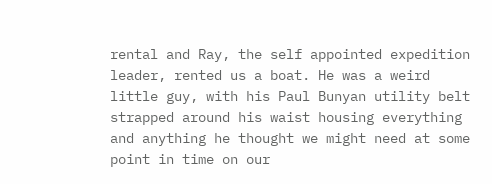rental and Ray, the self appointed expedition leader, rented us a boat. He was a weird little guy, with his Paul Bunyan utility belt strapped around his waist housing everything and anything he thought we might need at some point in time on our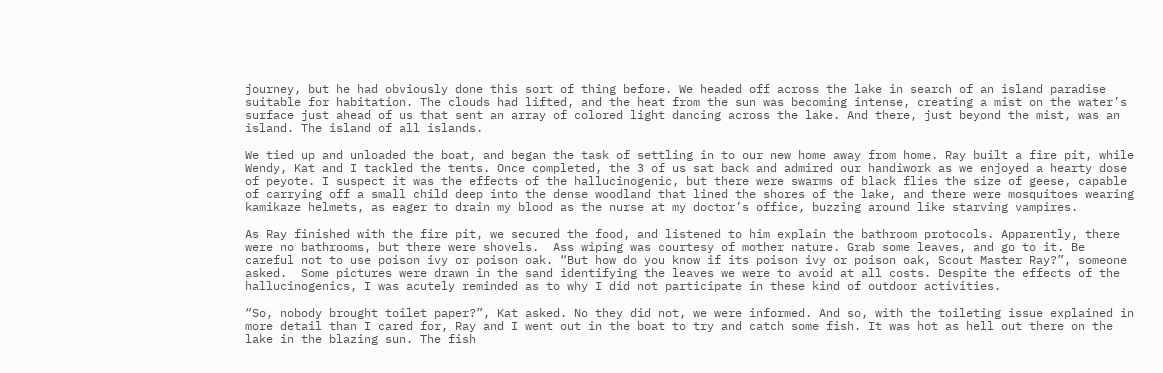journey, but he had obviously done this sort of thing before. We headed off across the lake in search of an island paradise suitable for habitation. The clouds had lifted, and the heat from the sun was becoming intense, creating a mist on the water’s surface just ahead of us that sent an array of colored light dancing across the lake. And there, just beyond the mist, was an island. The island of all islands.

We tied up and unloaded the boat, and began the task of settling in to our new home away from home. Ray built a fire pit, while Wendy, Kat and I tackled the tents. Once completed, the 3 of us sat back and admired our handiwork as we enjoyed a hearty dose of peyote. I suspect it was the effects of the hallucinogenic, but there were swarms of black flies the size of geese, capable of carrying off a small child deep into the dense woodland that lined the shores of the lake, and there were mosquitoes wearing kamikaze helmets, as eager to drain my blood as the nurse at my doctor’s office, buzzing around like starving vampires.

As Ray finished with the fire pit, we secured the food, and listened to him explain the bathroom protocols. Apparently, there were no bathrooms, but there were shovels.  Ass wiping was courtesy of mother nature. Grab some leaves, and go to it. Be careful not to use poison ivy or poison oak. “But how do you know if its poison ivy or poison oak, Scout Master Ray?”, someone asked.  Some pictures were drawn in the sand identifying the leaves we were to avoid at all costs. Despite the effects of the hallucinogenics, I was acutely reminded as to why I did not participate in these kind of outdoor activities.

“So, nobody brought toilet paper?”, Kat asked. No they did not, we were informed. And so, with the toileting issue explained in more detail than I cared for, Ray and I went out in the boat to try and catch some fish. It was hot as hell out there on the lake in the blazing sun. The fish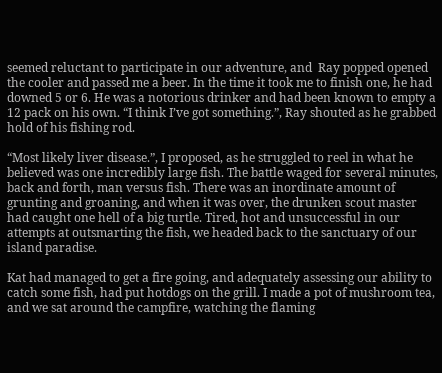seemed reluctant to participate in our adventure, and  Ray popped opened the cooler and passed me a beer. In the time it took me to finish one, he had downed 5 or 6. He was a notorious drinker and had been known to empty a 12 pack on his own. “I think I’ve got something.”, Ray shouted as he grabbed hold of his fishing rod.

“Most likely liver disease.”, I proposed, as he struggled to reel in what he believed was one incredibly large fish. The battle waged for several minutes, back and forth, man versus fish. There was an inordinate amount of grunting and groaning, and when it was over, the drunken scout master had caught one hell of a big turtle. Tired, hot and unsuccessful in our attempts at outsmarting the fish, we headed back to the sanctuary of our island paradise.

Kat had managed to get a fire going, and adequately assessing our ability to catch some fish, had put hotdogs on the grill. I made a pot of mushroom tea, and we sat around the campfire, watching the flaming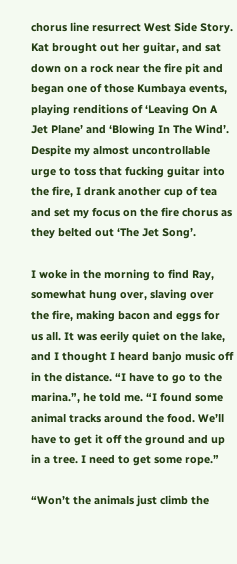chorus line resurrect West Side Story. Kat brought out her guitar, and sat down on a rock near the fire pit and began one of those Kumbaya events, playing renditions of ‘Leaving On A Jet Plane’ and ‘Blowing In The Wind’. Despite my almost uncontrollable urge to toss that fucking guitar into the fire, I drank another cup of tea and set my focus on the fire chorus as they belted out ‘The Jet Song’.

I woke in the morning to find Ray, somewhat hung over, slaving over the fire, making bacon and eggs for us all. It was eerily quiet on the lake, and I thought I heard banjo music off in the distance. “I have to go to the marina.”, he told me. “I found some animal tracks around the food. We’ll have to get it off the ground and up in a tree. I need to get some rope.”

“Won’t the animals just climb the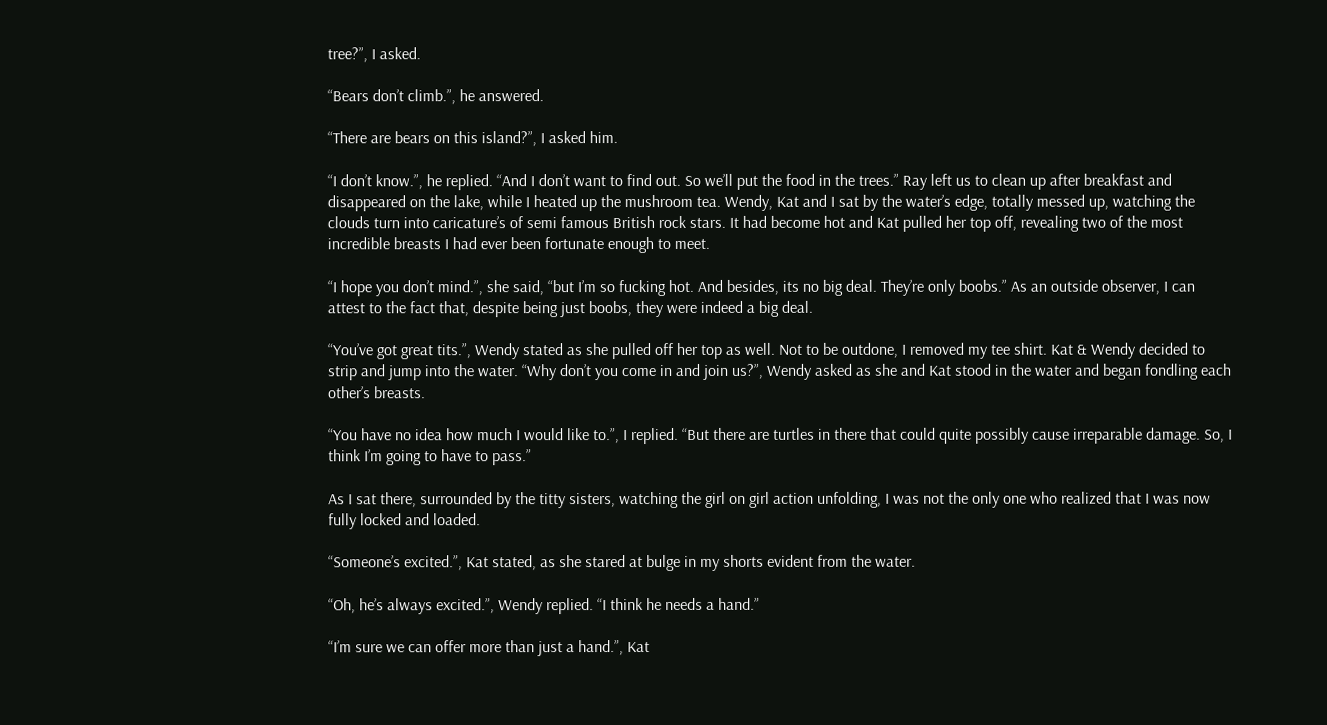tree?”, I asked.

“Bears don’t climb.”, he answered.

“There are bears on this island?”, I asked him.

“I don’t know.”, he replied. “And I don’t want to find out. So we’ll put the food in the trees.” Ray left us to clean up after breakfast and disappeared on the lake, while I heated up the mushroom tea. Wendy, Kat and I sat by the water’s edge, totally messed up, watching the clouds turn into caricature’s of semi famous British rock stars. It had become hot and Kat pulled her top off, revealing two of the most  incredible breasts I had ever been fortunate enough to meet.

“I hope you don’t mind.”, she said, “but I’m so fucking hot. And besides, its no big deal. They’re only boobs.” As an outside observer, I can attest to the fact that, despite being just boobs, they were indeed a big deal.

“You’ve got great tits.”, Wendy stated as she pulled off her top as well. Not to be outdone, I removed my tee shirt. Kat & Wendy decided to strip and jump into the water. “Why don’t you come in and join us?”, Wendy asked as she and Kat stood in the water and began fondling each other’s breasts.

“You have no idea how much I would like to.”, I replied. “But there are turtles in there that could quite possibly cause irreparable damage. So, I think I’m going to have to pass.”

As I sat there, surrounded by the titty sisters, watching the girl on girl action unfolding, I was not the only one who realized that I was now fully locked and loaded.

“Someone’s excited.”, Kat stated, as she stared at bulge in my shorts evident from the water.

“Oh, he’s always excited.”, Wendy replied. “I think he needs a hand.”

“I’m sure we can offer more than just a hand.”, Kat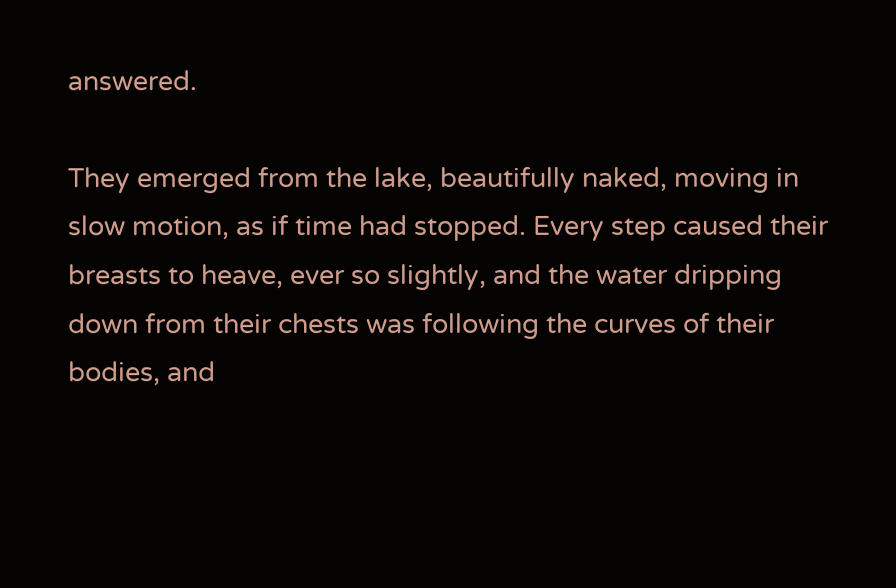answered.

They emerged from the lake, beautifully naked, moving in slow motion, as if time had stopped. Every step caused their breasts to heave, ever so slightly, and the water dripping down from their chests was following the curves of their bodies, and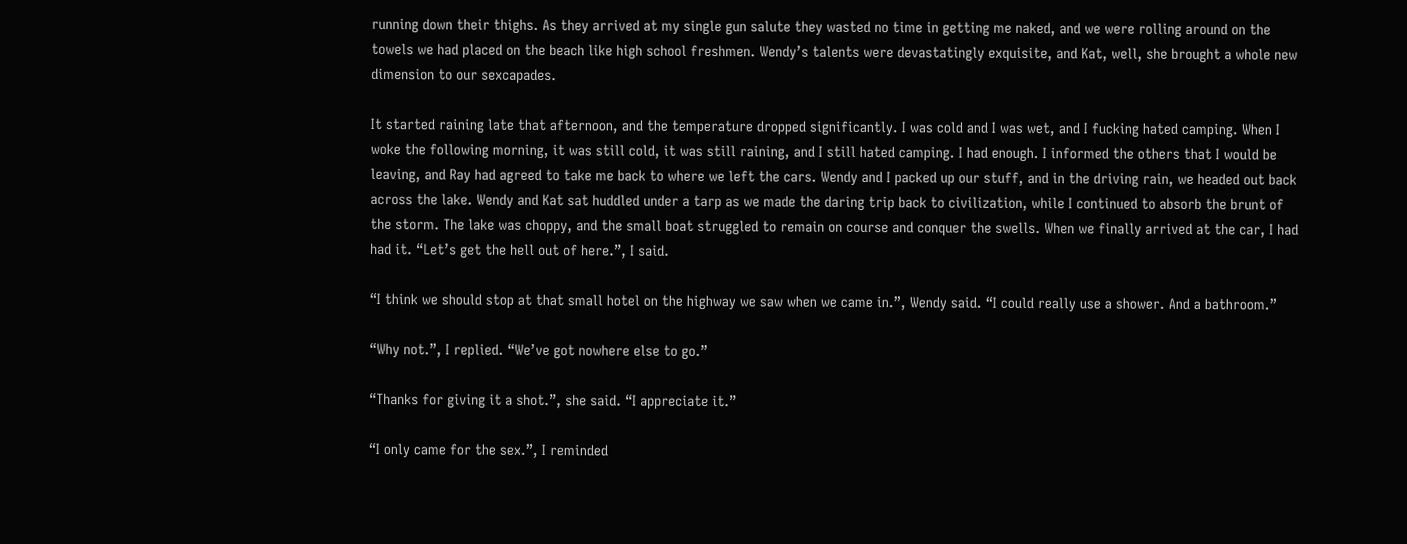running down their thighs. As they arrived at my single gun salute they wasted no time in getting me naked, and we were rolling around on the towels we had placed on the beach like high school freshmen. Wendy’s talents were devastatingly exquisite, and Kat, well, she brought a whole new dimension to our sexcapades.

It started raining late that afternoon, and the temperature dropped significantly. I was cold and I was wet, and I fucking hated camping. When I woke the following morning, it was still cold, it was still raining, and I still hated camping. I had enough. I informed the others that I would be leaving, and Ray had agreed to take me back to where we left the cars. Wendy and I packed up our stuff, and in the driving rain, we headed out back across the lake. Wendy and Kat sat huddled under a tarp as we made the daring trip back to civilization, while I continued to absorb the brunt of the storm. The lake was choppy, and the small boat struggled to remain on course and conquer the swells. When we finally arrived at the car, I had had it. “Let’s get the hell out of here.”, I said.

“I think we should stop at that small hotel on the highway we saw when we came in.”, Wendy said. “I could really use a shower. And a bathroom.”

“Why not.”, I replied. “We’ve got nowhere else to go.”

“Thanks for giving it a shot.”, she said. “I appreciate it.”

“I only came for the sex.”, I reminded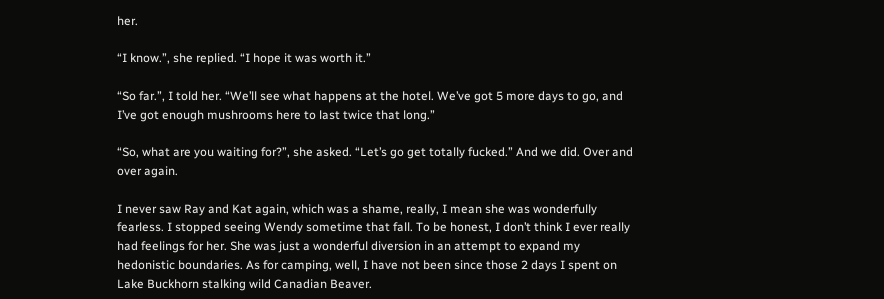her.

“I know.”, she replied. “I hope it was worth it.”

“So far.”, I told her. “We’ll see what happens at the hotel. We’ve got 5 more days to go, and I’ve got enough mushrooms here to last twice that long.”

“So, what are you waiting for?”, she asked. “Let’s go get totally fucked.” And we did. Over and over again.

I never saw Ray and Kat again, which was a shame, really, I mean she was wonderfully fearless. I stopped seeing Wendy sometime that fall. To be honest, I don’t think I ever really had feelings for her. She was just a wonderful diversion in an attempt to expand my hedonistic boundaries. As for camping, well, I have not been since those 2 days I spent on Lake Buckhorn stalking wild Canadian Beaver.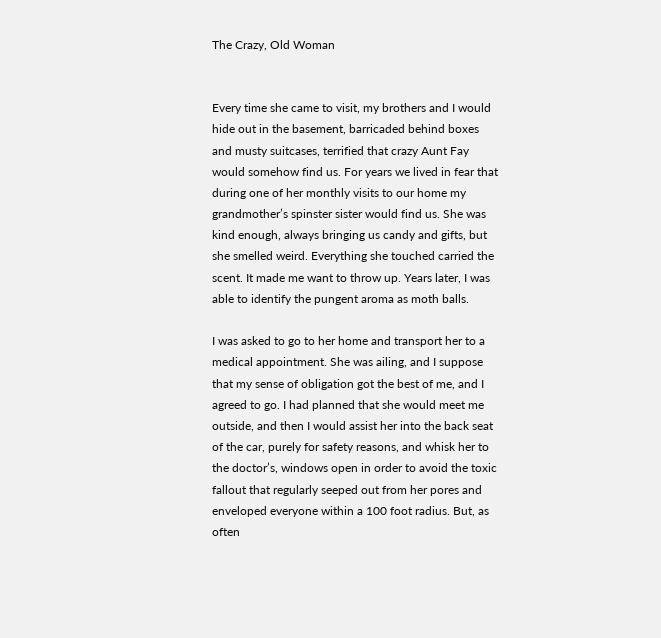The Crazy, Old Woman


Every time she came to visit, my brothers and I would hide out in the basement, barricaded behind boxes and musty suitcases, terrified that crazy Aunt Fay would somehow find us. For years we lived in fear that during one of her monthly visits to our home my grandmother’s spinster sister would find us. She was kind enough, always bringing us candy and gifts, but she smelled weird. Everything she touched carried the scent. It made me want to throw up. Years later, I was able to identify the pungent aroma as moth balls.

I was asked to go to her home and transport her to a medical appointment. She was ailing, and I suppose that my sense of obligation got the best of me, and I agreed to go. I had planned that she would meet me outside, and then I would assist her into the back seat of the car, purely for safety reasons, and whisk her to the doctor’s, windows open in order to avoid the toxic fallout that regularly seeped out from her pores and enveloped everyone within a 100 foot radius. But, as often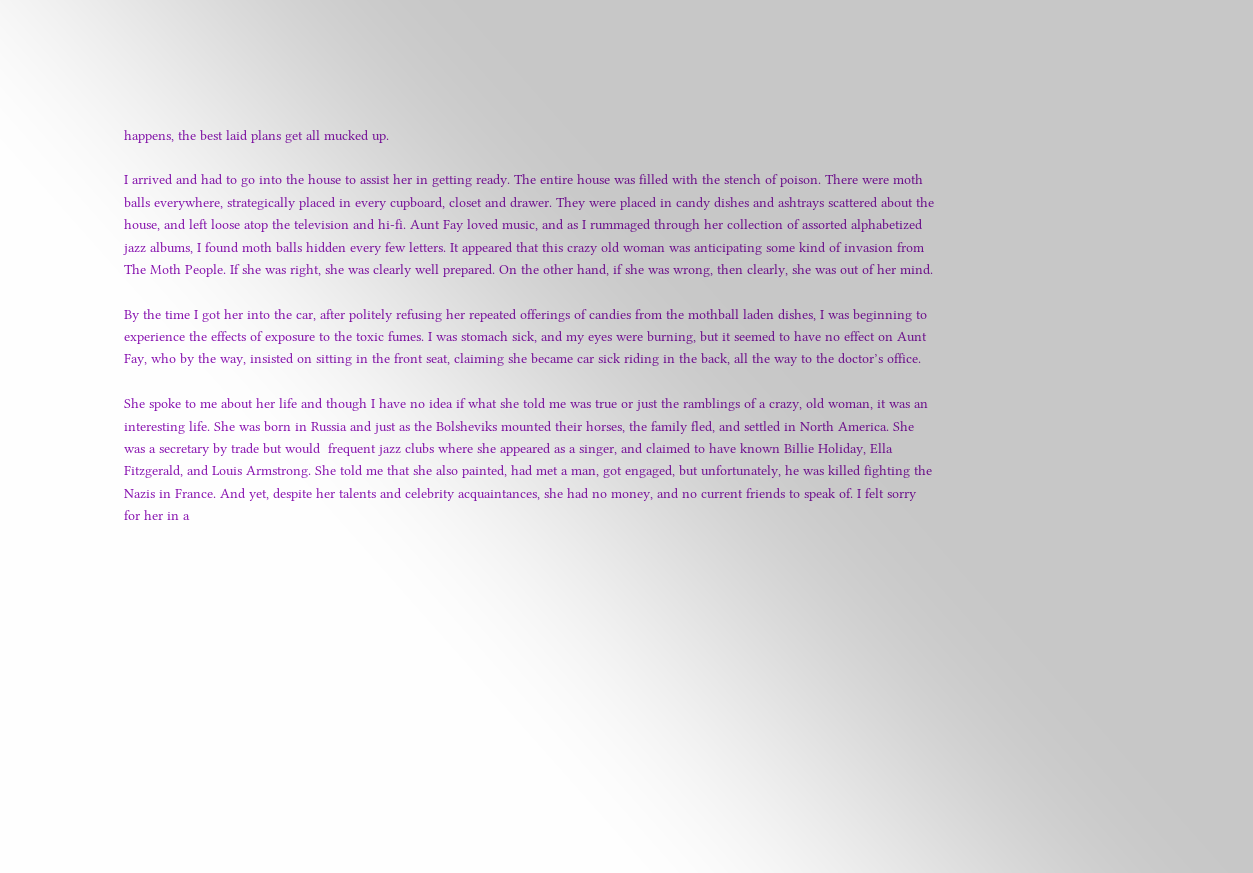happens, the best laid plans get all mucked up.

I arrived and had to go into the house to assist her in getting ready. The entire house was filled with the stench of poison. There were moth balls everywhere, strategically placed in every cupboard, closet and drawer. They were placed in candy dishes and ashtrays scattered about the house, and left loose atop the television and hi-fi. Aunt Fay loved music, and as I rummaged through her collection of assorted alphabetized jazz albums, I found moth balls hidden every few letters. It appeared that this crazy old woman was anticipating some kind of invasion from The Moth People. If she was right, she was clearly well prepared. On the other hand, if she was wrong, then clearly, she was out of her mind.

By the time I got her into the car, after politely refusing her repeated offerings of candies from the mothball laden dishes, I was beginning to experience the effects of exposure to the toxic fumes. I was stomach sick, and my eyes were burning, but it seemed to have no effect on Aunt Fay, who by the way, insisted on sitting in the front seat, claiming she became car sick riding in the back, all the way to the doctor’s office.

She spoke to me about her life and though I have no idea if what she told me was true or just the ramblings of a crazy, old woman, it was an interesting life. She was born in Russia and just as the Bolsheviks mounted their horses, the family fled, and settled in North America. She was a secretary by trade but would  frequent jazz clubs where she appeared as a singer, and claimed to have known Billie Holiday, Ella Fitzgerald, and Louis Armstrong. She told me that she also painted, had met a man, got engaged, but unfortunately, he was killed fighting the Nazis in France. And yet, despite her talents and celebrity acquaintances, she had no money, and no current friends to speak of. I felt sorry for her in a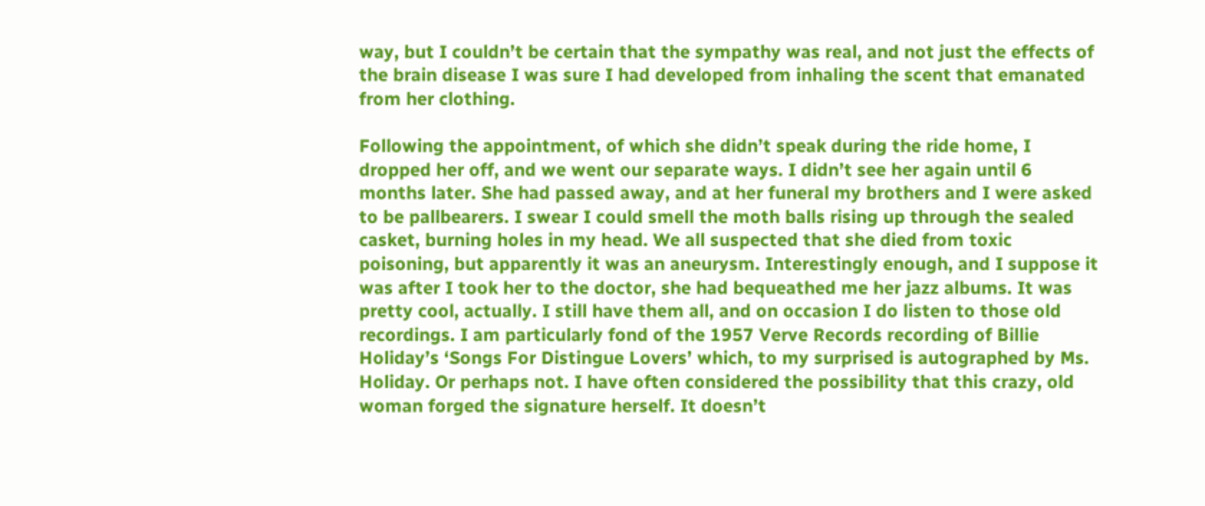way, but I couldn’t be certain that the sympathy was real, and not just the effects of the brain disease I was sure I had developed from inhaling the scent that emanated from her clothing.

Following the appointment, of which she didn’t speak during the ride home, I dropped her off, and we went our separate ways. I didn’t see her again until 6 months later. She had passed away, and at her funeral my brothers and I were asked to be pallbearers. I swear I could smell the moth balls rising up through the sealed casket, burning holes in my head. We all suspected that she died from toxic poisoning, but apparently it was an aneurysm. Interestingly enough, and I suppose it was after I took her to the doctor, she had bequeathed me her jazz albums. It was pretty cool, actually. I still have them all, and on occasion I do listen to those old recordings. I am particularly fond of the 1957 Verve Records recording of Billie Holiday’s ‘Songs For Distingue Lovers’ which, to my surprised is autographed by Ms. Holiday. Or perhaps not. I have often considered the possibility that this crazy, old woman forged the signature herself. It doesn’t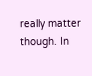really matter though. In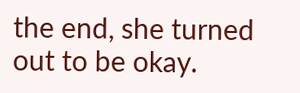the end, she turned out to be okay.